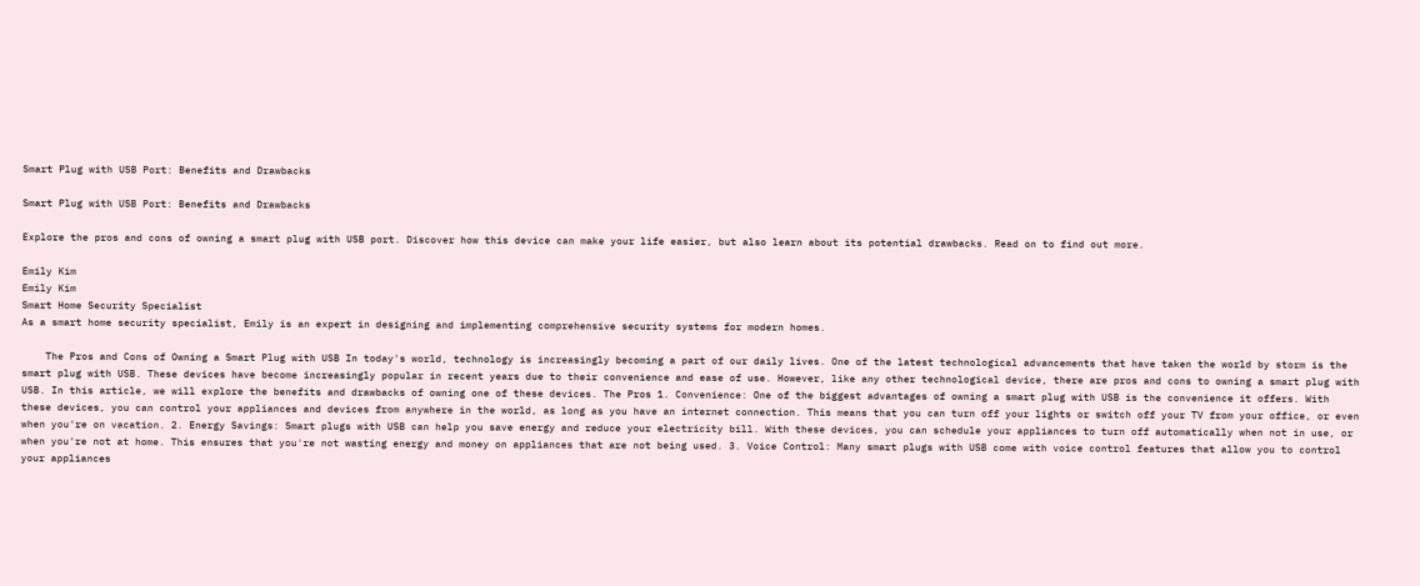Smart Plug with USB Port: Benefits and Drawbacks

Smart Plug with USB Port: Benefits and Drawbacks

Explore the pros and cons of owning a smart plug with USB port. Discover how this device can make your life easier, but also learn about its potential drawbacks. Read on to find out more.

Emily Kim
Emily Kim
Smart Home Security Specialist
As a smart home security specialist, Emily is an expert in designing and implementing comprehensive security systems for modern homes.

    The Pros and Cons of Owning a Smart Plug with USB In today's world, technology is increasingly becoming a part of our daily lives. One of the latest technological advancements that have taken the world by storm is the smart plug with USB. These devices have become increasingly popular in recent years due to their convenience and ease of use. However, like any other technological device, there are pros and cons to owning a smart plug with USB. In this article, we will explore the benefits and drawbacks of owning one of these devices. The Pros 1. Convenience: One of the biggest advantages of owning a smart plug with USB is the convenience it offers. With these devices, you can control your appliances and devices from anywhere in the world, as long as you have an internet connection. This means that you can turn off your lights or switch off your TV from your office, or even when you're on vacation. 2. Energy Savings: Smart plugs with USB can help you save energy and reduce your electricity bill. With these devices, you can schedule your appliances to turn off automatically when not in use, or when you're not at home. This ensures that you're not wasting energy and money on appliances that are not being used. 3. Voice Control: Many smart plugs with USB come with voice control features that allow you to control your appliances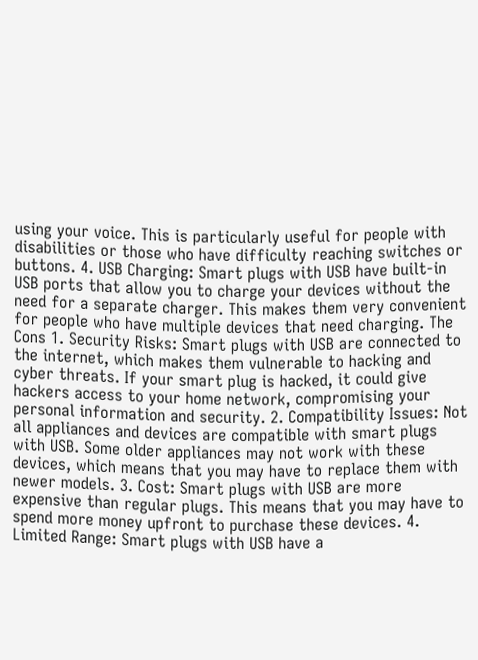using your voice. This is particularly useful for people with disabilities or those who have difficulty reaching switches or buttons. 4. USB Charging: Smart plugs with USB have built-in USB ports that allow you to charge your devices without the need for a separate charger. This makes them very convenient for people who have multiple devices that need charging. The Cons 1. Security Risks: Smart plugs with USB are connected to the internet, which makes them vulnerable to hacking and cyber threats. If your smart plug is hacked, it could give hackers access to your home network, compromising your personal information and security. 2. Compatibility Issues: Not all appliances and devices are compatible with smart plugs with USB. Some older appliances may not work with these devices, which means that you may have to replace them with newer models. 3. Cost: Smart plugs with USB are more expensive than regular plugs. This means that you may have to spend more money upfront to purchase these devices. 4. Limited Range: Smart plugs with USB have a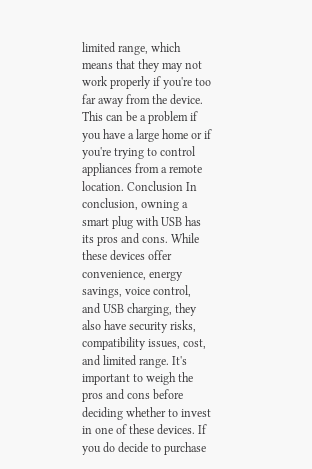limited range, which means that they may not work properly if you're too far away from the device. This can be a problem if you have a large home or if you're trying to control appliances from a remote location. Conclusion In conclusion, owning a smart plug with USB has its pros and cons. While these devices offer convenience, energy savings, voice control, and USB charging, they also have security risks, compatibility issues, cost, and limited range. It's important to weigh the pros and cons before deciding whether to invest in one of these devices. If you do decide to purchase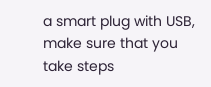a smart plug with USB, make sure that you take steps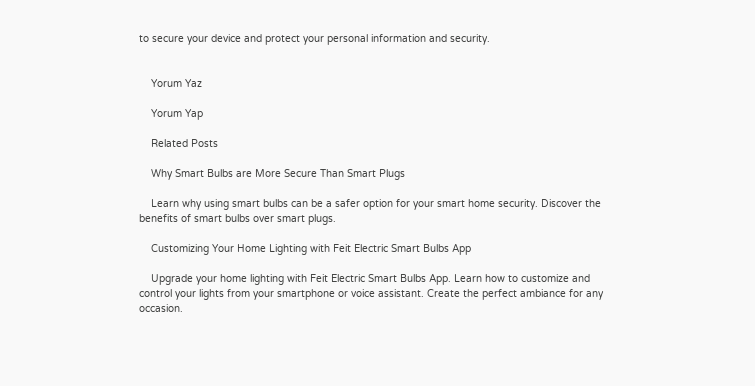to secure your device and protect your personal information and security.


    Yorum Yaz

    Yorum Yap

    Related Posts

    Why Smart Bulbs are More Secure Than Smart Plugs

    Learn why using smart bulbs can be a safer option for your smart home security. Discover the benefits of smart bulbs over smart plugs.

    Customizing Your Home Lighting with Feit Electric Smart Bulbs App

    Upgrade your home lighting with Feit Electric Smart Bulbs App. Learn how to customize and control your lights from your smartphone or voice assistant. Create the perfect ambiance for any occasion.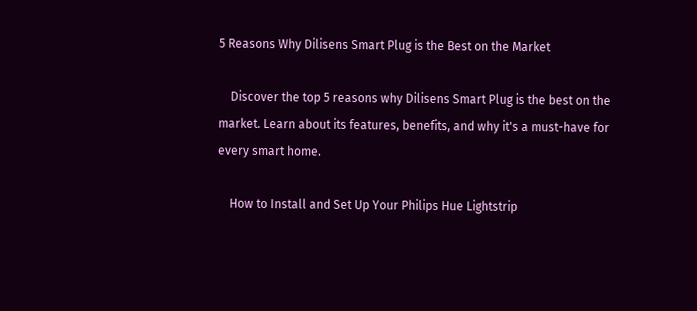5 Reasons Why Dilisens Smart Plug is the Best on the Market

    Discover the top 5 reasons why Dilisens Smart Plug is the best on the market. Learn about its features, benefits, and why it's a must-have for every smart home.

    How to Install and Set Up Your Philips Hue Lightstrip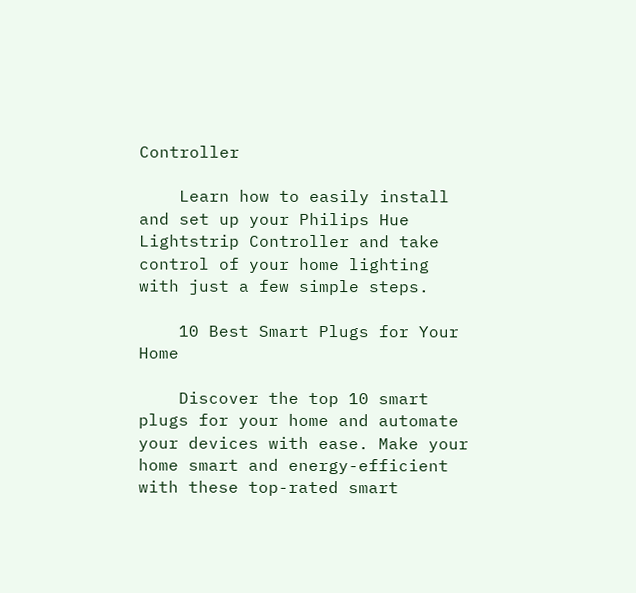Controller

    Learn how to easily install and set up your Philips Hue Lightstrip Controller and take control of your home lighting with just a few simple steps.

    10 Best Smart Plugs for Your Home

    Discover the top 10 smart plugs for your home and automate your devices with ease. Make your home smart and energy-efficient with these top-rated smart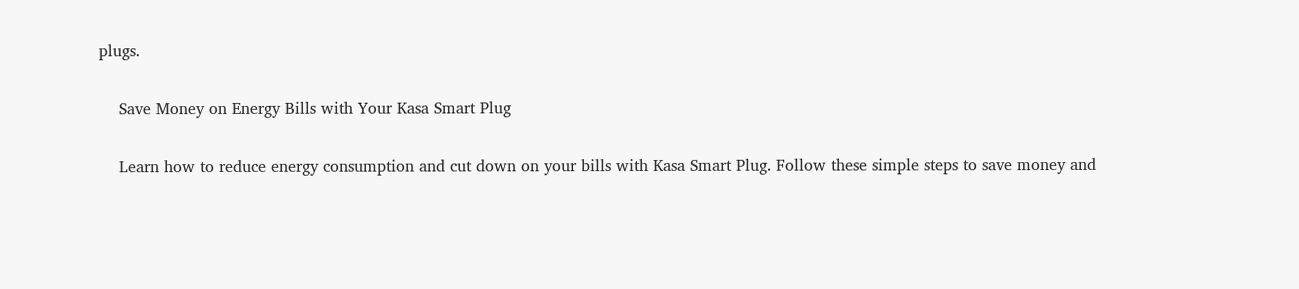plugs.

    Save Money on Energy Bills with Your Kasa Smart Plug

    Learn how to reduce energy consumption and cut down on your bills with Kasa Smart Plug. Follow these simple steps to save money and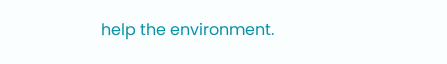help the environment.